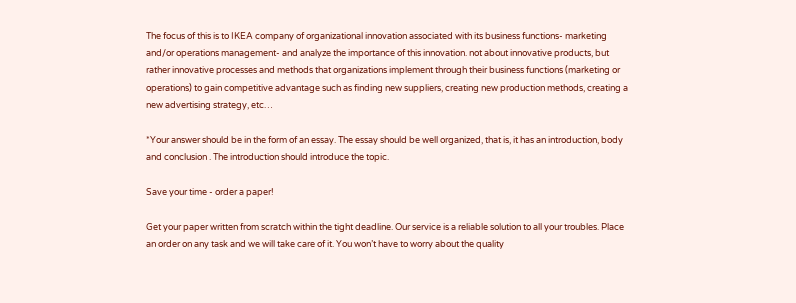The focus of this is to IKEA company of organizational innovation associated with its business functions- marketing and/or operations management- and analyze the importance of this innovation. not about innovative products, but rather innovative processes and methods that organizations implement through their business functions (marketing or operations) to gain competitive advantage such as finding new suppliers, creating new production methods, creating a new advertising strategy, etc…

*Your answer should be in the form of an essay. The essay should be well organized, that is, it has an introduction, body and conclusion . The introduction should introduce the topic.

Save your time - order a paper!

Get your paper written from scratch within the tight deadline. Our service is a reliable solution to all your troubles. Place an order on any task and we will take care of it. You won’t have to worry about the quality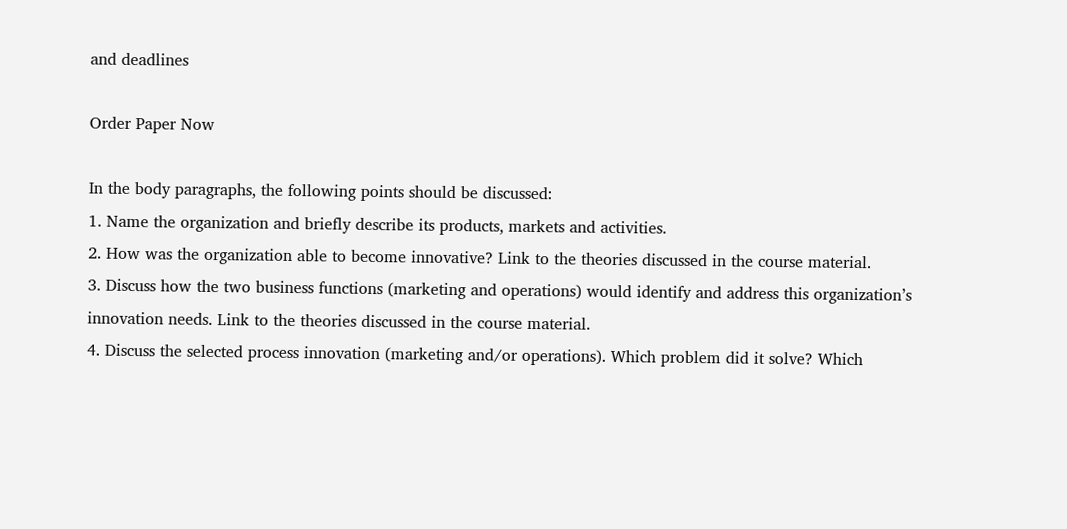and deadlines

Order Paper Now

In the body paragraphs, the following points should be discussed:
1. Name the organization and briefly describe its products, markets and activities.
2. How was the organization able to become innovative? Link to the theories discussed in the course material.
3. Discuss how the two business functions (marketing and operations) would identify and address this organization’s innovation needs. Link to the theories discussed in the course material.
4. Discuss the selected process innovation (marketing and/or operations). Which problem did it solve? Which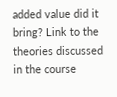added value did it bring? Link to the theories discussed in the course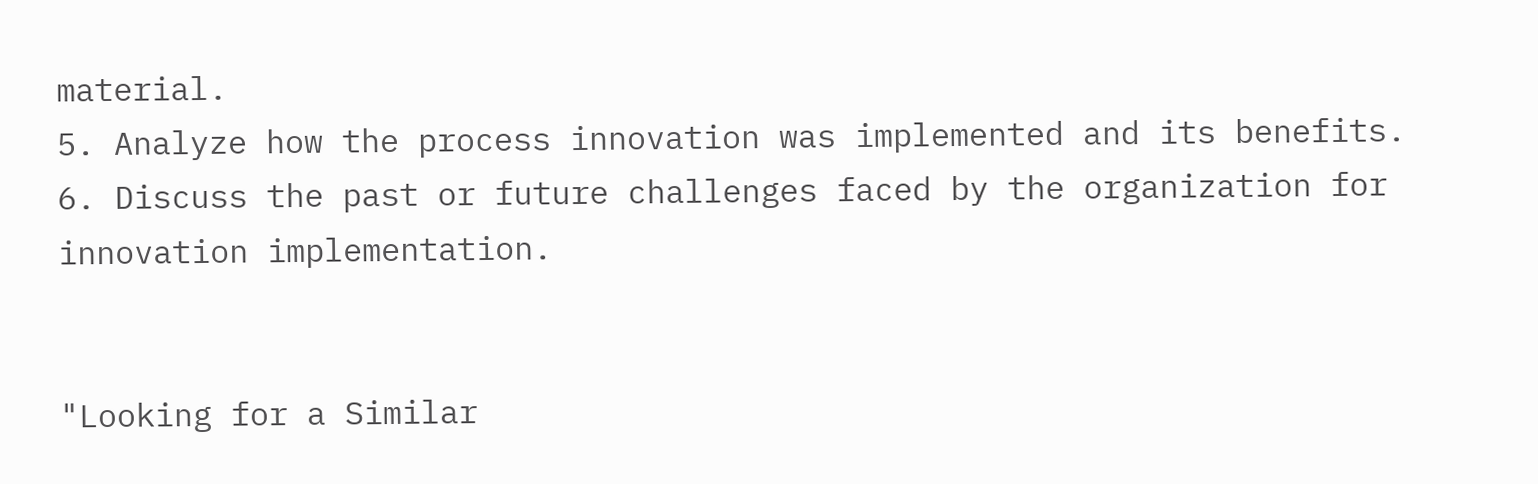material.
5. Analyze how the process innovation was implemented and its benefits.
6. Discuss the past or future challenges faced by the organization for innovation implementation.


"Looking for a Similar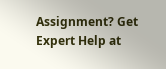Assignment? Get Expert Help at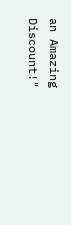an Amazing Discount!"